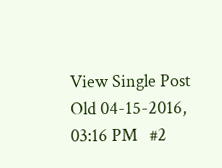View Single Post
Old 04-15-2016, 03:16 PM   #2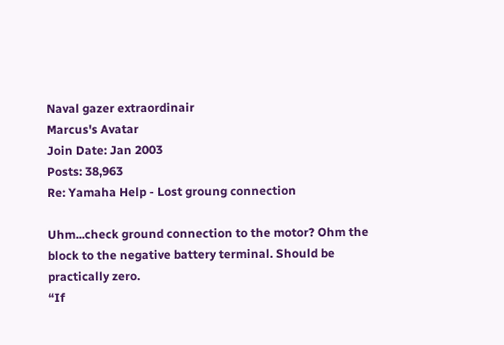Naval gazer extraordinair
Marcus's Avatar
Join Date: Jan 2003
Posts: 38,963
Re: Yamaha Help - Lost groung connection

Uhm...check ground connection to the motor? Ohm the block to the negative battery terminal. Should be practically zero.
“If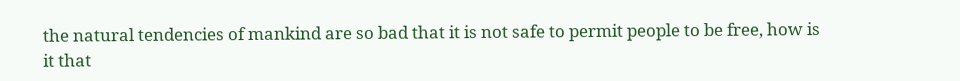the natural tendencies of mankind are so bad that it is not safe to permit people to be free, how is it that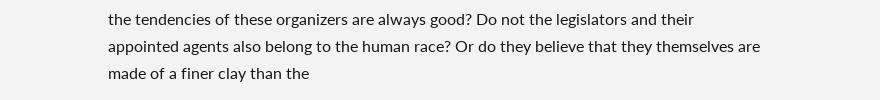the tendencies of these organizers are always good? Do not the legislators and their appointed agents also belong to the human race? Or do they believe that they themselves are made of a finer clay than the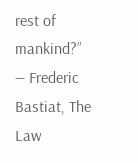rest of mankind?”
― Frederic Bastiat, The Law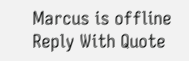Marcus is offline   Reply With Quote